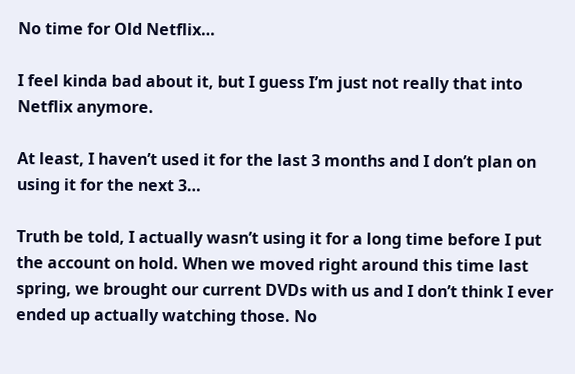No time for Old Netflix…

I feel kinda bad about it, but I guess I’m just not really that into Netflix anymore.

At least, I haven’t used it for the last 3 months and I don’t plan on using it for the next 3…

Truth be told, I actually wasn’t using it for a long time before I put the account on hold. When we moved right around this time last spring, we brought our current DVDs with us and I don’t think I ever ended up actually watching those. No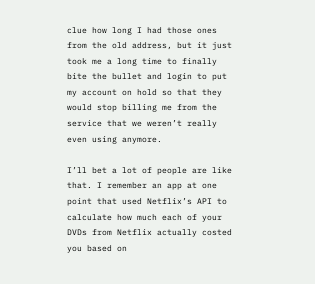clue how long I had those ones from the old address, but it just took me a long time to finally bite the bullet and login to put my account on hold so that they would stop billing me from the service that we weren’t really even using anymore.

I’ll bet a lot of people are like that. I remember an app at one point that used Netflix’s API to calculate how much each of your DVDs from Netflix actually costed you based on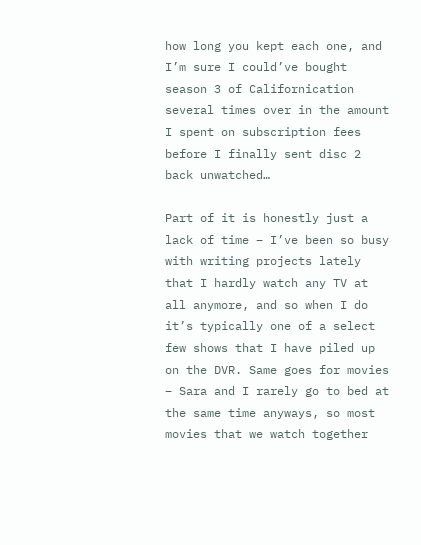how long you kept each one, and I’m sure I could’ve bought season 3 of Californication several times over in the amount I spent on subscription fees before I finally sent disc 2 back unwatched…

Part of it is honestly just a lack of time – I’ve been so busy with writing projects lately that I hardly watch any TV at all anymore, and so when I do it’s typically one of a select few shows that I have piled up on the DVR. Same goes for movies – Sara and I rarely go to bed at the same time anyways, so most movies that we watch together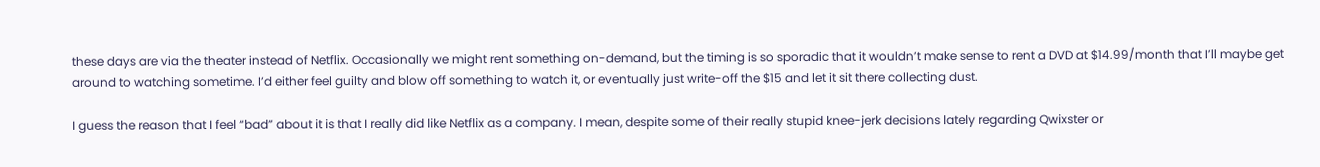these days are via the theater instead of Netflix. Occasionally we might rent something on-demand, but the timing is so sporadic that it wouldn’t make sense to rent a DVD at $14.99/month that I’ll maybe get around to watching sometime. I’d either feel guilty and blow off something to watch it, or eventually just write-off the $15 and let it sit there collecting dust.

I guess the reason that I feel “bad” about it is that I really did like Netflix as a company. I mean, despite some of their really stupid knee-jerk decisions lately regarding Qwixster or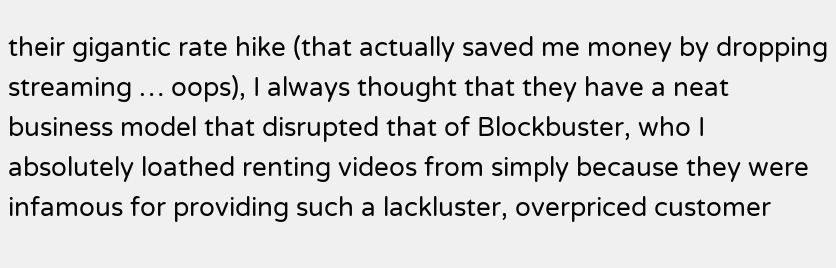their gigantic rate hike (that actually saved me money by dropping streaming … oops), I always thought that they have a neat business model that disrupted that of Blockbuster, who I absolutely loathed renting videos from simply because they were infamous for providing such a lackluster, overpriced customer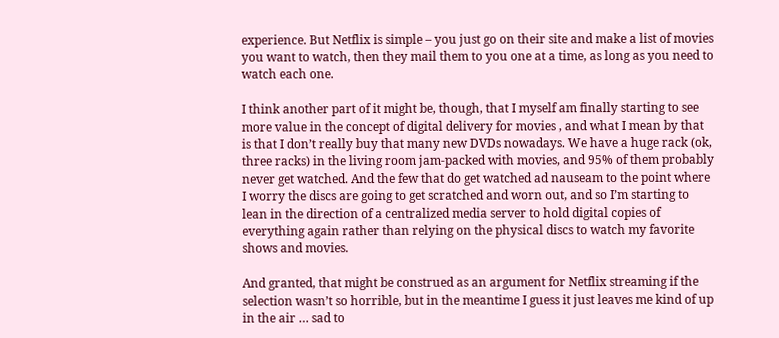experience. But Netflix is simple – you just go on their site and make a list of movies you want to watch, then they mail them to you one at a time, as long as you need to watch each one.

I think another part of it might be, though, that I myself am finally starting to see more value in the concept of digital delivery for movies , and what I mean by that is that I don’t really buy that many new DVDs nowadays. We have a huge rack (ok, three racks) in the living room jam-packed with movies, and 95% of them probably never get watched. And the few that do get watched ad nauseam to the point where I worry the discs are going to get scratched and worn out, and so I’m starting to lean in the direction of a centralized media server to hold digital copies of everything again rather than relying on the physical discs to watch my favorite shows and movies.

And granted, that might be construed as an argument for Netflix streaming if the selection wasn’t so horrible, but in the meantime I guess it just leaves me kind of up in the air … sad to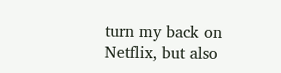turn my back on Netflix, but also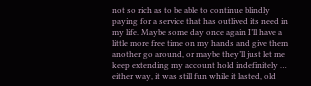not so rich as to be able to continue blindly paying for a service that has outlived its need in my life. Maybe some day once again I’ll have a little more free time on my hands and give them another go around, or maybe they’ll just let me keep extending my account hold indefinitely … either way, it was still fun while it lasted, old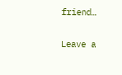friend…

Leave a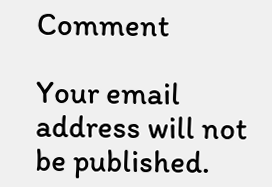Comment

Your email address will not be published.